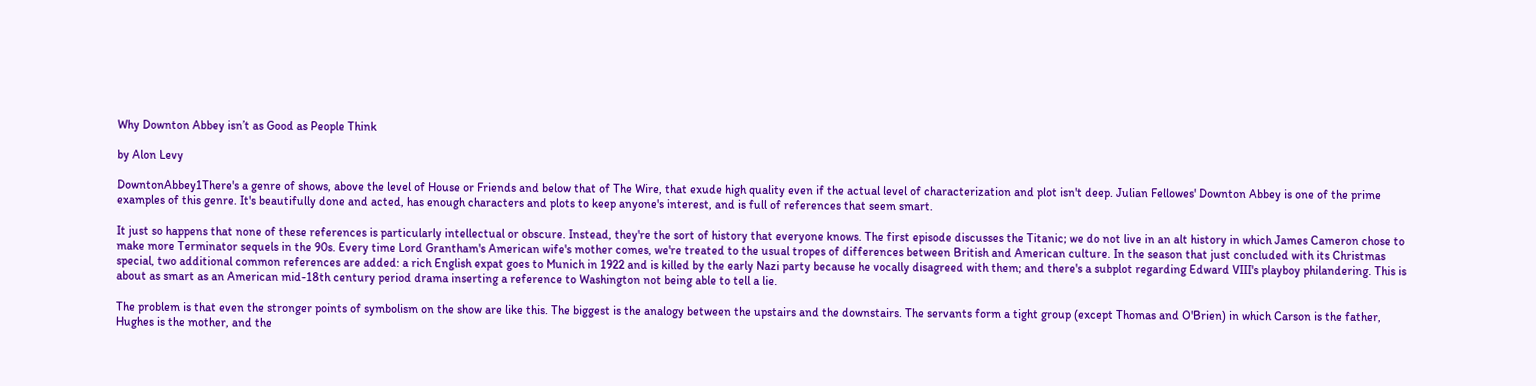Why Downton Abbey isn’t as Good as People Think

by Alon Levy

DowntonAbbey1There's a genre of shows, above the level of House or Friends and below that of The Wire, that exude high quality even if the actual level of characterization and plot isn't deep. Julian Fellowes' Downton Abbey is one of the prime examples of this genre. It's beautifully done and acted, has enough characters and plots to keep anyone's interest, and is full of references that seem smart.

It just so happens that none of these references is particularly intellectual or obscure. Instead, they're the sort of history that everyone knows. The first episode discusses the Titanic; we do not live in an alt history in which James Cameron chose to make more Terminator sequels in the 90s. Every time Lord Grantham's American wife's mother comes, we're treated to the usual tropes of differences between British and American culture. In the season that just concluded with its Christmas special, two additional common references are added: a rich English expat goes to Munich in 1922 and is killed by the early Nazi party because he vocally disagreed with them; and there's a subplot regarding Edward VIII's playboy philandering. This is about as smart as an American mid-18th century period drama inserting a reference to Washington not being able to tell a lie.

The problem is that even the stronger points of symbolism on the show are like this. The biggest is the analogy between the upstairs and the downstairs. The servants form a tight group (except Thomas and O'Brien) in which Carson is the father, Hughes is the mother, and the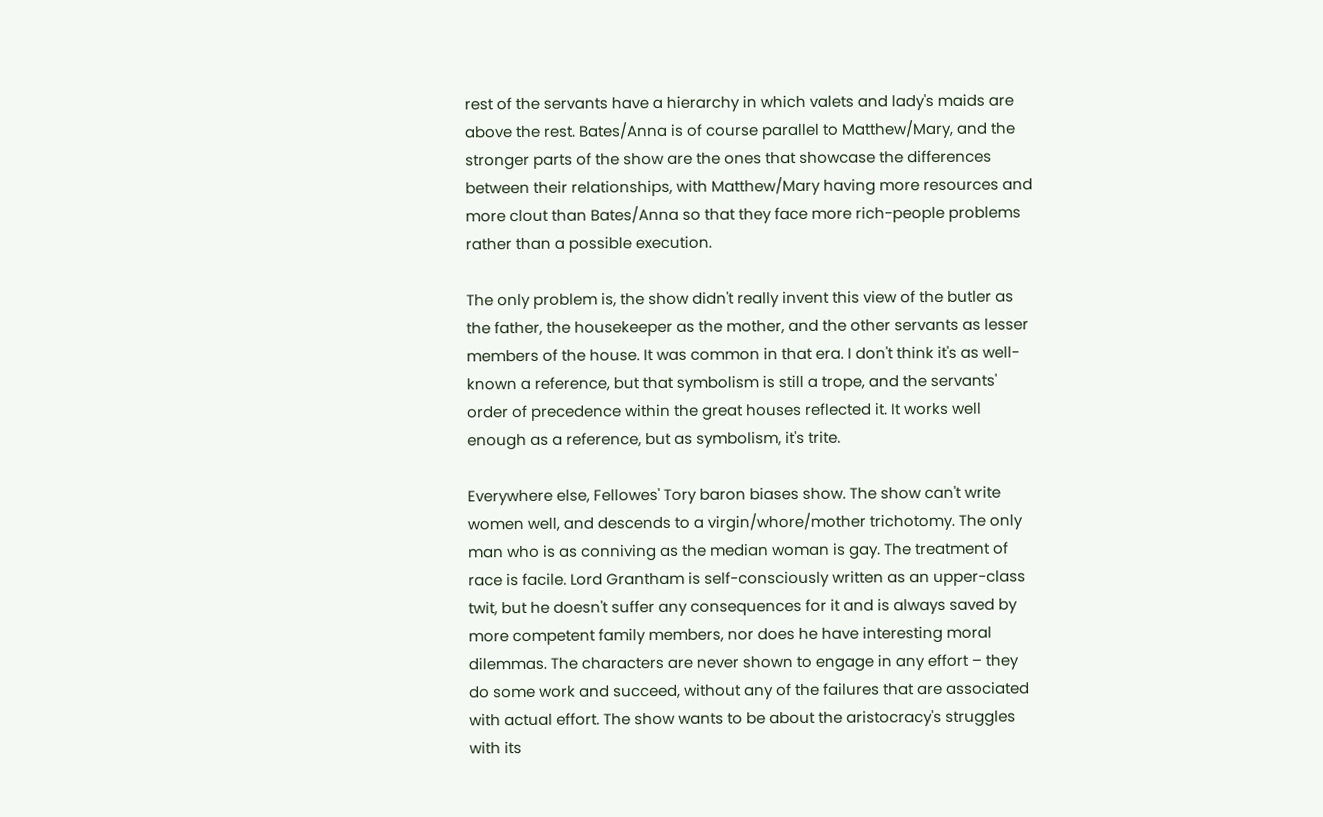rest of the servants have a hierarchy in which valets and lady's maids are above the rest. Bates/Anna is of course parallel to Matthew/Mary, and the stronger parts of the show are the ones that showcase the differences between their relationships, with Matthew/Mary having more resources and more clout than Bates/Anna so that they face more rich-people problems rather than a possible execution.

The only problem is, the show didn't really invent this view of the butler as the father, the housekeeper as the mother, and the other servants as lesser members of the house. It was common in that era. I don't think it's as well-known a reference, but that symbolism is still a trope, and the servants' order of precedence within the great houses reflected it. It works well enough as a reference, but as symbolism, it's trite.

Everywhere else, Fellowes' Tory baron biases show. The show can't write women well, and descends to a virgin/whore/mother trichotomy. The only man who is as conniving as the median woman is gay. The treatment of race is facile. Lord Grantham is self-consciously written as an upper-class twit, but he doesn't suffer any consequences for it and is always saved by more competent family members, nor does he have interesting moral dilemmas. The characters are never shown to engage in any effort – they do some work and succeed, without any of the failures that are associated with actual effort. The show wants to be about the aristocracy's struggles with its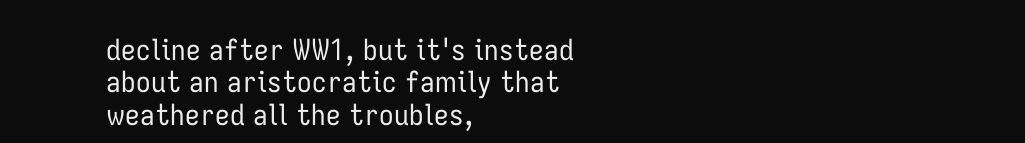decline after WW1, but it's instead about an aristocratic family that weathered all the troubles,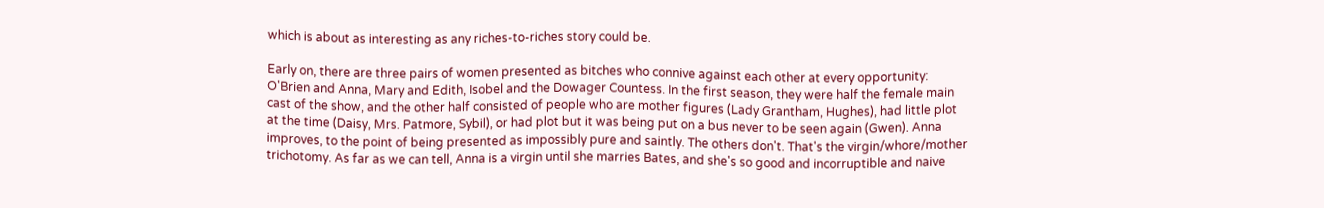which is about as interesting as any riches-to-riches story could be.

Early on, there are three pairs of women presented as bitches who connive against each other at every opportunity: O'Brien and Anna, Mary and Edith, Isobel and the Dowager Countess. In the first season, they were half the female main cast of the show, and the other half consisted of people who are mother figures (Lady Grantham, Hughes), had little plot at the time (Daisy, Mrs. Patmore, Sybil), or had plot but it was being put on a bus never to be seen again (Gwen). Anna improves, to the point of being presented as impossibly pure and saintly. The others don't. That's the virgin/whore/mother trichotomy. As far as we can tell, Anna is a virgin until she marries Bates, and she's so good and incorruptible and naive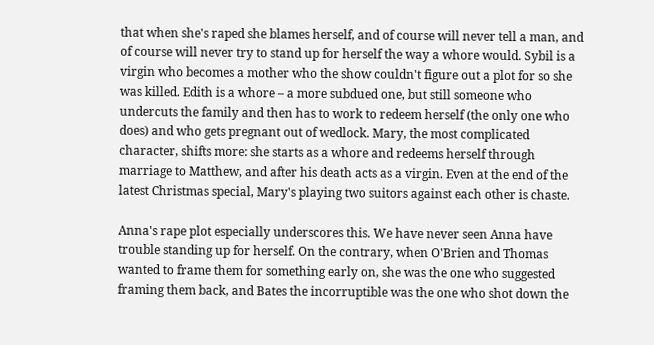that when she's raped she blames herself, and of course will never tell a man, and of course will never try to stand up for herself the way a whore would. Sybil is a virgin who becomes a mother who the show couldn't figure out a plot for so she was killed. Edith is a whore – a more subdued one, but still someone who undercuts the family and then has to work to redeem herself (the only one who does) and who gets pregnant out of wedlock. Mary, the most complicated character, shifts more: she starts as a whore and redeems herself through marriage to Matthew, and after his death acts as a virgin. Even at the end of the latest Christmas special, Mary's playing two suitors against each other is chaste.

Anna's rape plot especially underscores this. We have never seen Anna have trouble standing up for herself. On the contrary, when O'Brien and Thomas wanted to frame them for something early on, she was the one who suggested framing them back, and Bates the incorruptible was the one who shot down the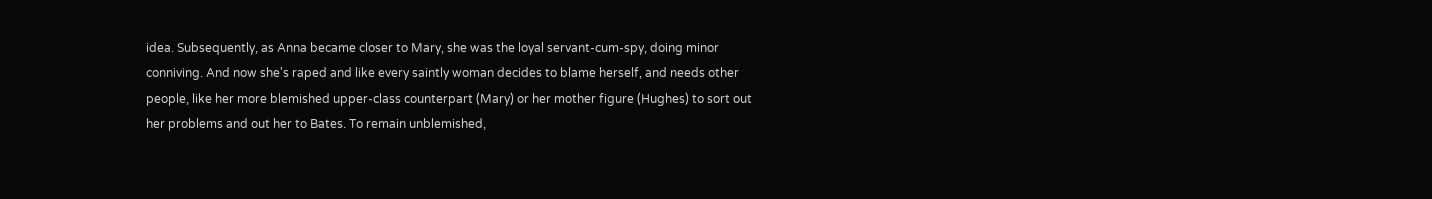idea. Subsequently, as Anna became closer to Mary, she was the loyal servant-cum-spy, doing minor conniving. And now she's raped and like every saintly woman decides to blame herself, and needs other people, like her more blemished upper-class counterpart (Mary) or her mother figure (Hughes) to sort out her problems and out her to Bates. To remain unblemished,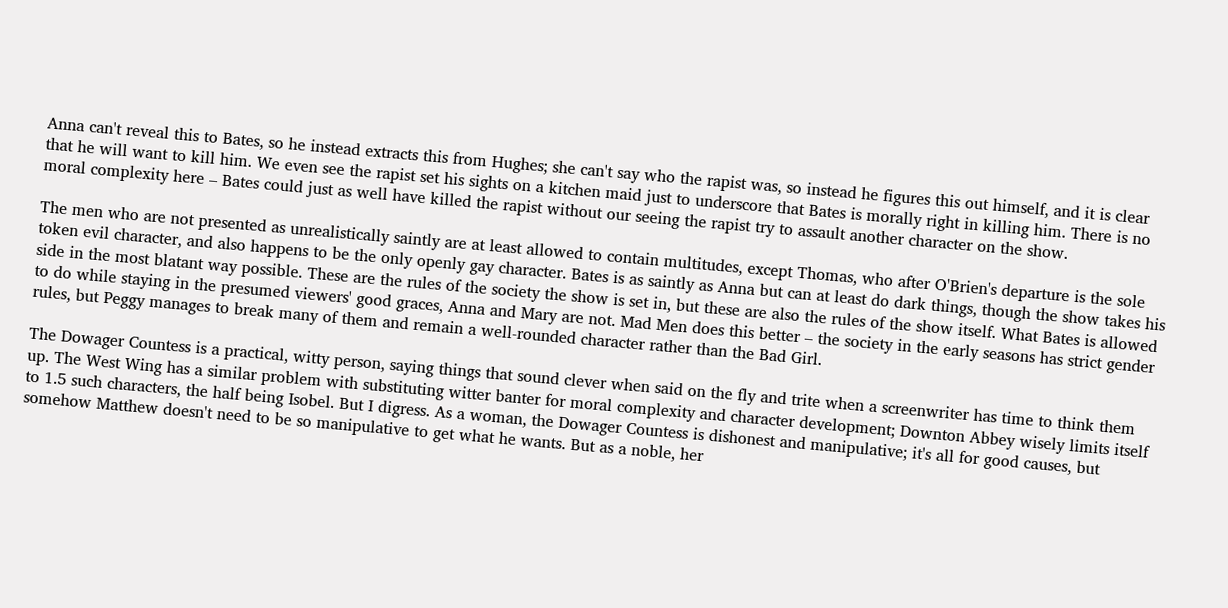Anna can't reveal this to Bates, so he instead extracts this from Hughes; she can't say who the rapist was, so instead he figures this out himself, and it is clear that he will want to kill him. We even see the rapist set his sights on a kitchen maid just to underscore that Bates is morally right in killing him. There is no moral complexity here – Bates could just as well have killed the rapist without our seeing the rapist try to assault another character on the show.

The men who are not presented as unrealistically saintly are at least allowed to contain multitudes, except Thomas, who after O'Brien's departure is the sole token evil character, and also happens to be the only openly gay character. Bates is as saintly as Anna but can at least do dark things, though the show takes his side in the most blatant way possible. These are the rules of the society the show is set in, but these are also the rules of the show itself. What Bates is allowed to do while staying in the presumed viewers' good graces, Anna and Mary are not. Mad Men does this better – the society in the early seasons has strict gender rules, but Peggy manages to break many of them and remain a well-rounded character rather than the Bad Girl.

The Dowager Countess is a practical, witty person, saying things that sound clever when said on the fly and trite when a screenwriter has time to think them up. The West Wing has a similar problem with substituting witter banter for moral complexity and character development; Downton Abbey wisely limits itself to 1.5 such characters, the half being Isobel. But I digress. As a woman, the Dowager Countess is dishonest and manipulative; it's all for good causes, but somehow Matthew doesn't need to be so manipulative to get what he wants. But as a noble, her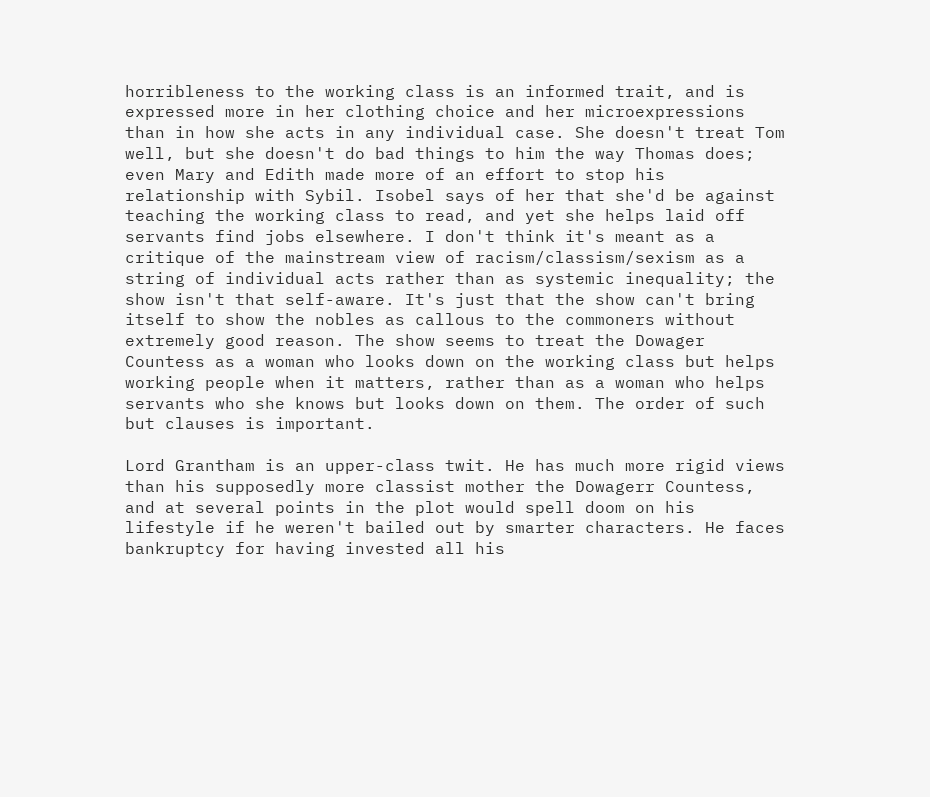horribleness to the working class is an informed trait, and is expressed more in her clothing choice and her microexpressions than in how she acts in any individual case. She doesn't treat Tom well, but she doesn't do bad things to him the way Thomas does; even Mary and Edith made more of an effort to stop his relationship with Sybil. Isobel says of her that she'd be against teaching the working class to read, and yet she helps laid off servants find jobs elsewhere. I don't think it's meant as a critique of the mainstream view of racism/classism/sexism as a string of individual acts rather than as systemic inequality; the show isn't that self-aware. It's just that the show can't bring itself to show the nobles as callous to the commoners without extremely good reason. The show seems to treat the Dowager Countess as a woman who looks down on the working class but helps working people when it matters, rather than as a woman who helps servants who she knows but looks down on them. The order of such but clauses is important.

Lord Grantham is an upper-class twit. He has much more rigid views than his supposedly more classist mother the Dowagerr Countess, and at several points in the plot would spell doom on his lifestyle if he weren't bailed out by smarter characters. He faces bankruptcy for having invested all his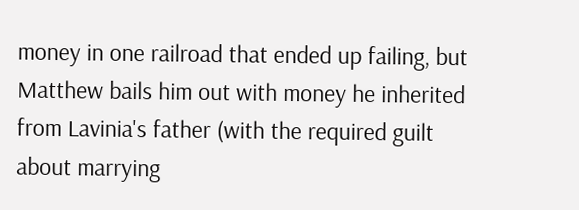money in one railroad that ended up failing, but Matthew bails him out with money he inherited from Lavinia's father (with the required guilt about marrying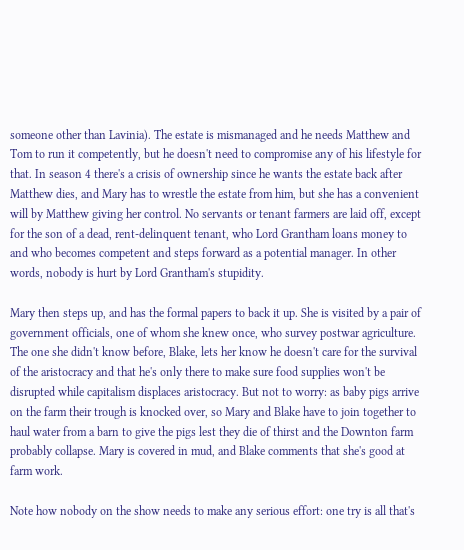someone other than Lavinia). The estate is mismanaged and he needs Matthew and Tom to run it competently, but he doesn't need to compromise any of his lifestyle for that. In season 4 there's a crisis of ownership since he wants the estate back after Matthew dies, and Mary has to wrestle the estate from him, but she has a convenient will by Matthew giving her control. No servants or tenant farmers are laid off, except for the son of a dead, rent-delinquent tenant, who Lord Grantham loans money to and who becomes competent and steps forward as a potential manager. In other words, nobody is hurt by Lord Grantham's stupidity.

Mary then steps up, and has the formal papers to back it up. She is visited by a pair of government officials, one of whom she knew once, who survey postwar agriculture. The one she didn't know before, Blake, lets her know he doesn't care for the survival of the aristocracy and that he's only there to make sure food supplies won't be disrupted while capitalism displaces aristocracy. But not to worry: as baby pigs arrive on the farm their trough is knocked over, so Mary and Blake have to join together to haul water from a barn to give the pigs lest they die of thirst and the Downton farm probably collapse. Mary is covered in mud, and Blake comments that she's good at farm work.

Note how nobody on the show needs to make any serious effort: one try is all that's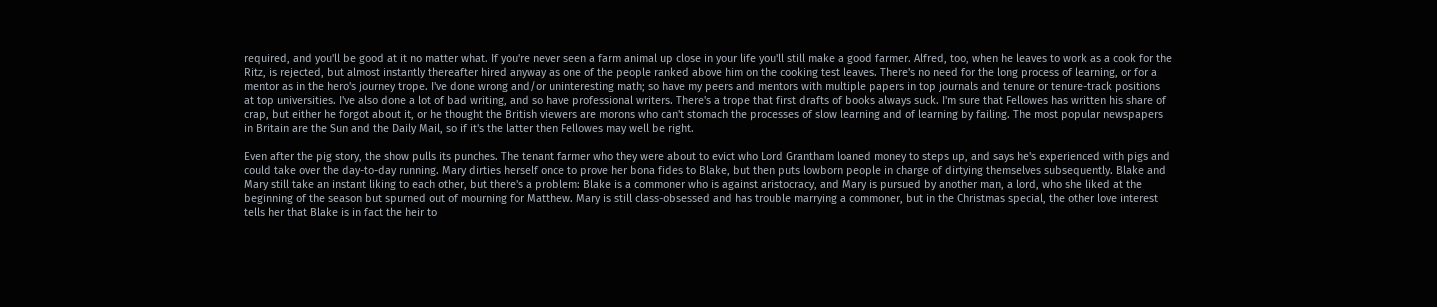required, and you'll be good at it no matter what. If you're never seen a farm animal up close in your life you'll still make a good farmer. Alfred, too, when he leaves to work as a cook for the Ritz, is rejected, but almost instantly thereafter hired anyway as one of the people ranked above him on the cooking test leaves. There's no need for the long process of learning, or for a mentor as in the hero's journey trope. I've done wrong and/or uninteresting math; so have my peers and mentors with multiple papers in top journals and tenure or tenure-track positions at top universities. I've also done a lot of bad writing, and so have professional writers. There's a trope that first drafts of books always suck. I'm sure that Fellowes has written his share of crap, but either he forgot about it, or he thought the British viewers are morons who can't stomach the processes of slow learning and of learning by failing. The most popular newspapers in Britain are the Sun and the Daily Mail, so if it's the latter then Fellowes may well be right.

Even after the pig story, the show pulls its punches. The tenant farmer who they were about to evict who Lord Grantham loaned money to steps up, and says he's experienced with pigs and could take over the day-to-day running. Mary dirties herself once to prove her bona fides to Blake, but then puts lowborn people in charge of dirtying themselves subsequently. Blake and Mary still take an instant liking to each other, but there's a problem: Blake is a commoner who is against aristocracy, and Mary is pursued by another man, a lord, who she liked at the beginning of the season but spurned out of mourning for Matthew. Mary is still class-obsessed and has trouble marrying a commoner, but in the Christmas special, the other love interest tells her that Blake is in fact the heir to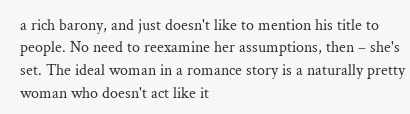a rich barony, and just doesn't like to mention his title to people. No need to reexamine her assumptions, then – she's set. The ideal woman in a romance story is a naturally pretty woman who doesn't act like it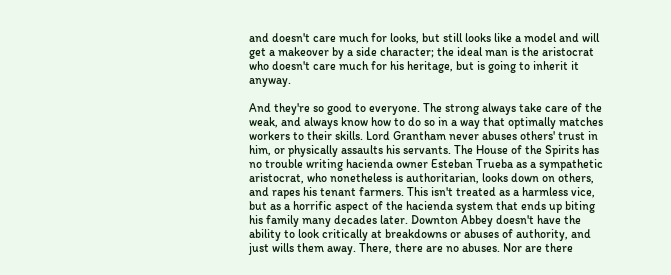and doesn't care much for looks, but still looks like a model and will get a makeover by a side character; the ideal man is the aristocrat who doesn't care much for his heritage, but is going to inherit it anyway.

And they're so good to everyone. The strong always take care of the weak, and always know how to do so in a way that optimally matches workers to their skills. Lord Grantham never abuses others' trust in him, or physically assaults his servants. The House of the Spirits has no trouble writing hacienda owner Esteban Trueba as a sympathetic aristocrat, who nonetheless is authoritarian, looks down on others, and rapes his tenant farmers. This isn't treated as a harmless vice, but as a horrific aspect of the hacienda system that ends up biting his family many decades later. Downton Abbey doesn't have the ability to look critically at breakdowns or abuses of authority, and just wills them away. There, there are no abuses. Nor are there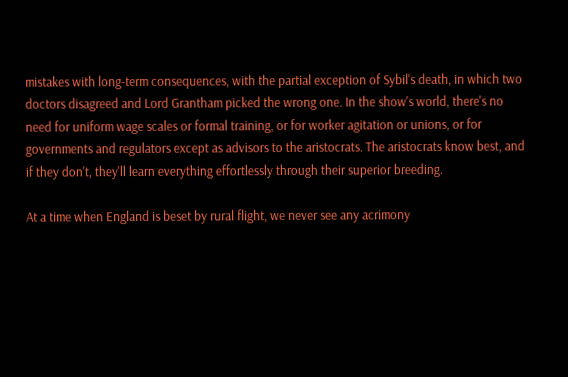mistakes with long-term consequences, with the partial exception of Sybil's death, in which two doctors disagreed and Lord Grantham picked the wrong one. In the show's world, there's no need for uniform wage scales or formal training, or for worker agitation or unions, or for governments and regulators except as advisors to the aristocrats. The aristocrats know best, and if they don't, they'll learn everything effortlessly through their superior breeding.

At a time when England is beset by rural flight, we never see any acrimony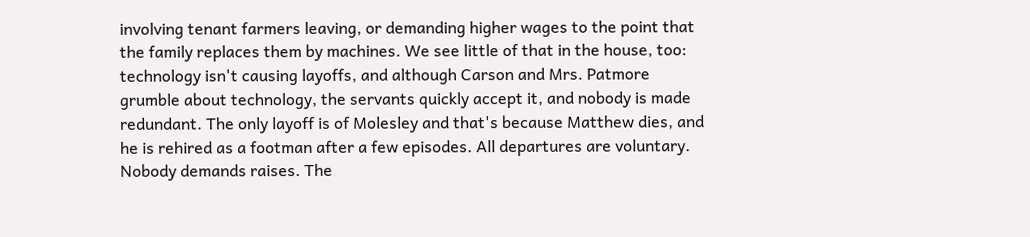involving tenant farmers leaving, or demanding higher wages to the point that the family replaces them by machines. We see little of that in the house, too: technology isn't causing layoffs, and although Carson and Mrs. Patmore grumble about technology, the servants quickly accept it, and nobody is made redundant. The only layoff is of Molesley and that's because Matthew dies, and he is rehired as a footman after a few episodes. All departures are voluntary. Nobody demands raises. The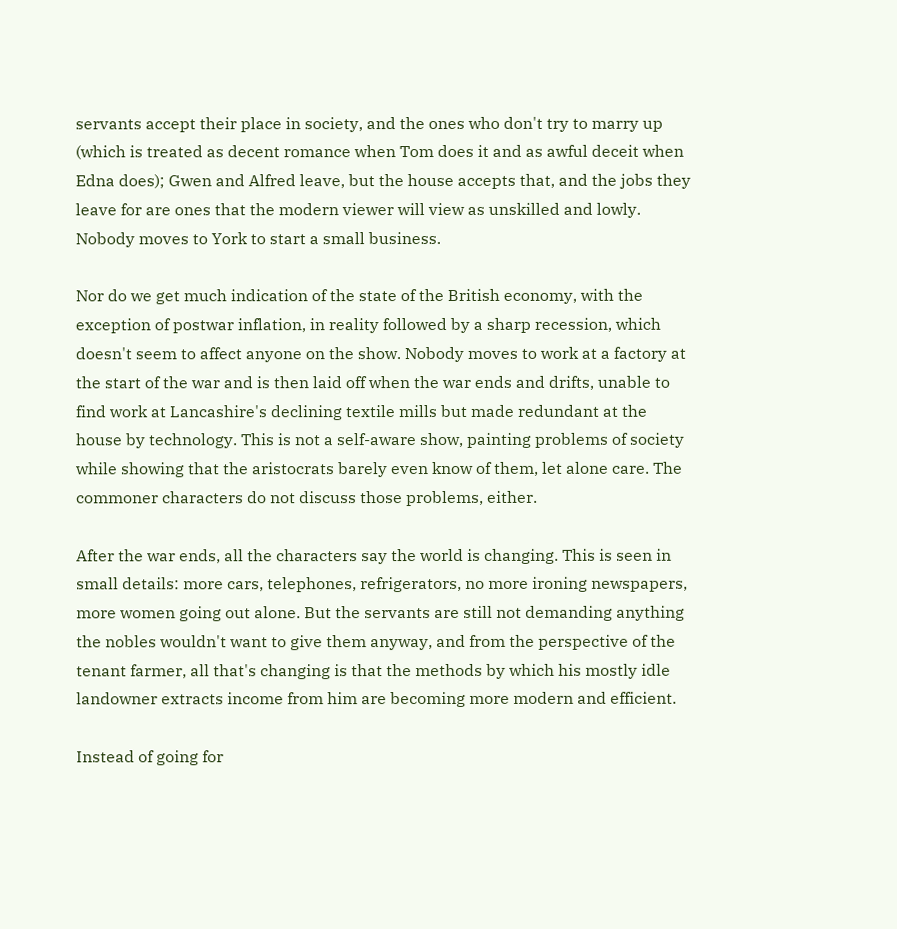servants accept their place in society, and the ones who don't try to marry up (which is treated as decent romance when Tom does it and as awful deceit when Edna does); Gwen and Alfred leave, but the house accepts that, and the jobs they leave for are ones that the modern viewer will view as unskilled and lowly. Nobody moves to York to start a small business.

Nor do we get much indication of the state of the British economy, with the exception of postwar inflation, in reality followed by a sharp recession, which doesn't seem to affect anyone on the show. Nobody moves to work at a factory at the start of the war and is then laid off when the war ends and drifts, unable to find work at Lancashire's declining textile mills but made redundant at the house by technology. This is not a self-aware show, painting problems of society while showing that the aristocrats barely even know of them, let alone care. The commoner characters do not discuss those problems, either.

After the war ends, all the characters say the world is changing. This is seen in small details: more cars, telephones, refrigerators, no more ironing newspapers, more women going out alone. But the servants are still not demanding anything the nobles wouldn't want to give them anyway, and from the perspective of the tenant farmer, all that's changing is that the methods by which his mostly idle landowner extracts income from him are becoming more modern and efficient.

Instead of going for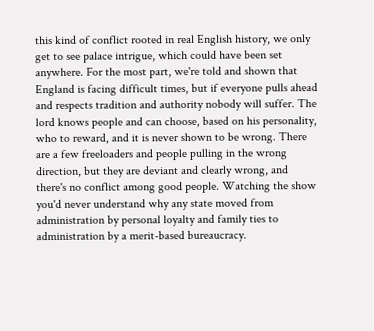this kind of conflict rooted in real English history, we only get to see palace intrigue, which could have been set anywhere. For the most part, we're told and shown that England is facing difficult times, but if everyone pulls ahead and respects tradition and authority nobody will suffer. The lord knows people and can choose, based on his personality, who to reward, and it is never shown to be wrong. There are a few freeloaders and people pulling in the wrong direction, but they are deviant and clearly wrong, and there's no conflict among good people. Watching the show you'd never understand why any state moved from administration by personal loyalty and family ties to administration by a merit-based bureaucracy.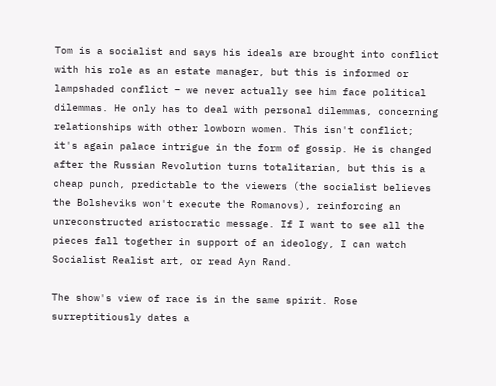Tom is a socialist and says his ideals are brought into conflict with his role as an estate manager, but this is informed or lampshaded conflict – we never actually see him face political dilemmas. He only has to deal with personal dilemmas, concerning relationships with other lowborn women. This isn't conflict; it's again palace intrigue in the form of gossip. He is changed after the Russian Revolution turns totalitarian, but this is a cheap punch, predictable to the viewers (the socialist believes the Bolsheviks won't execute the Romanovs), reinforcing an unreconstructed aristocratic message. If I want to see all the pieces fall together in support of an ideology, I can watch Socialist Realist art, or read Ayn Rand.

The show's view of race is in the same spirit. Rose surreptitiously dates a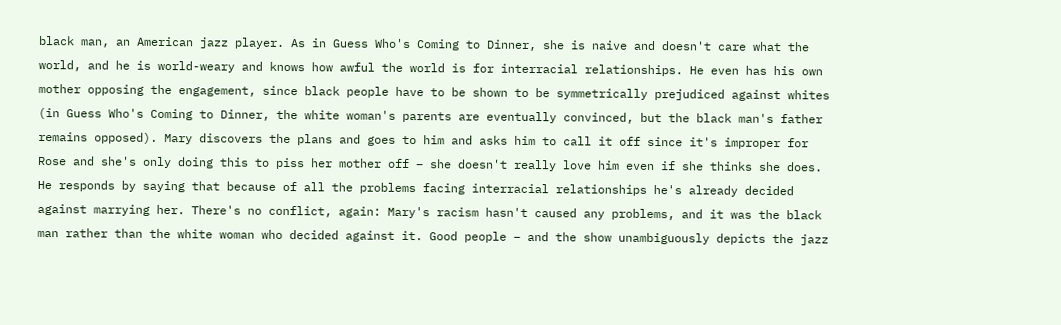black man, an American jazz player. As in Guess Who's Coming to Dinner, she is naive and doesn't care what the world, and he is world-weary and knows how awful the world is for interracial relationships. He even has his own mother opposing the engagement, since black people have to be shown to be symmetrically prejudiced against whites (in Guess Who's Coming to Dinner, the white woman's parents are eventually convinced, but the black man's father remains opposed). Mary discovers the plans and goes to him and asks him to call it off since it's improper for Rose and she's only doing this to piss her mother off – she doesn't really love him even if she thinks she does. He responds by saying that because of all the problems facing interracial relationships he's already decided against marrying her. There's no conflict, again: Mary's racism hasn't caused any problems, and it was the black man rather than the white woman who decided against it. Good people – and the show unambiguously depicts the jazz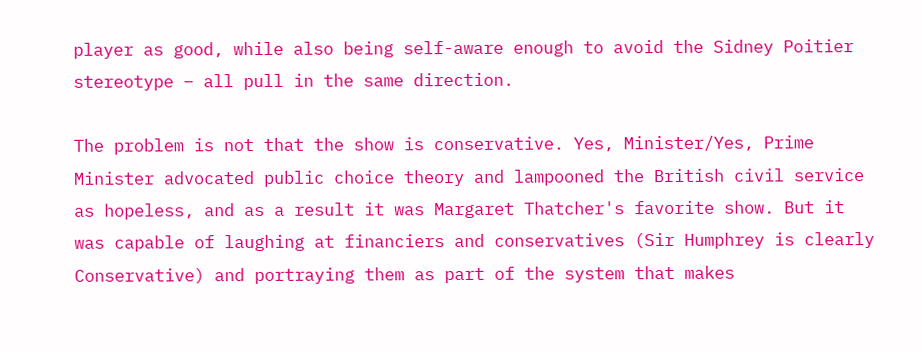player as good, while also being self-aware enough to avoid the Sidney Poitier stereotype – all pull in the same direction.

The problem is not that the show is conservative. Yes, Minister/Yes, Prime Minister advocated public choice theory and lampooned the British civil service as hopeless, and as a result it was Margaret Thatcher's favorite show. But it was capable of laughing at financiers and conservatives (Sir Humphrey is clearly Conservative) and portraying them as part of the system that makes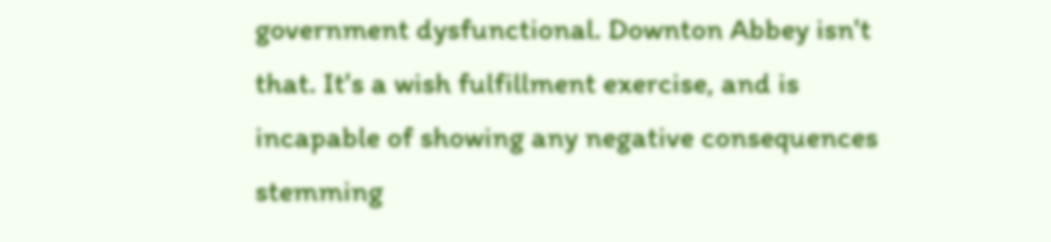government dysfunctional. Downton Abbey isn't that. It's a wish fulfillment exercise, and is incapable of showing any negative consequences stemming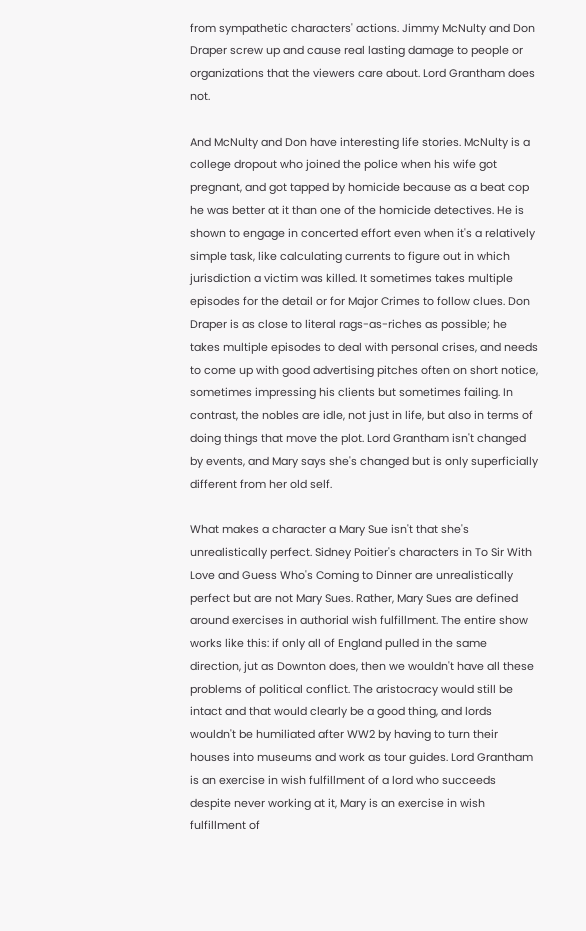from sympathetic characters' actions. Jimmy McNulty and Don Draper screw up and cause real lasting damage to people or organizations that the viewers care about. Lord Grantham does not.

And McNulty and Don have interesting life stories. McNulty is a college dropout who joined the police when his wife got pregnant, and got tapped by homicide because as a beat cop he was better at it than one of the homicide detectives. He is shown to engage in concerted effort even when it's a relatively simple task, like calculating currents to figure out in which jurisdiction a victim was killed. It sometimes takes multiple episodes for the detail or for Major Crimes to follow clues. Don Draper is as close to literal rags-as-riches as possible; he takes multiple episodes to deal with personal crises, and needs to come up with good advertising pitches often on short notice, sometimes impressing his clients but sometimes failing. In contrast, the nobles are idle, not just in life, but also in terms of doing things that move the plot. Lord Grantham isn't changed by events, and Mary says she's changed but is only superficially different from her old self.

What makes a character a Mary Sue isn't that she's unrealistically perfect. Sidney Poitier's characters in To Sir With Love and Guess Who's Coming to Dinner are unrealistically perfect but are not Mary Sues. Rather, Mary Sues are defined around exercises in authorial wish fulfillment. The entire show works like this: if only all of England pulled in the same direction, jut as Downton does, then we wouldn't have all these problems of political conflict. The aristocracy would still be intact and that would clearly be a good thing, and lords wouldn't be humiliated after WW2 by having to turn their houses into museums and work as tour guides. Lord Grantham is an exercise in wish fulfillment of a lord who succeeds despite never working at it, Mary is an exercise in wish fulfillment of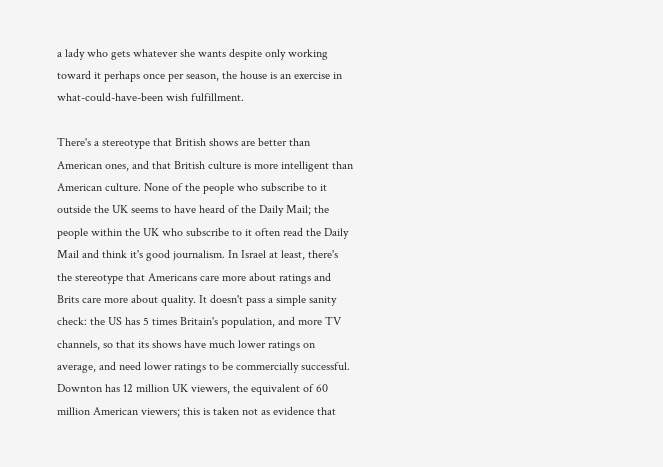a lady who gets whatever she wants despite only working toward it perhaps once per season, the house is an exercise in what-could-have-been wish fulfillment.

There's a stereotype that British shows are better than American ones, and that British culture is more intelligent than American culture. None of the people who subscribe to it outside the UK seems to have heard of the Daily Mail; the people within the UK who subscribe to it often read the Daily Mail and think it's good journalism. In Israel at least, there's the stereotype that Americans care more about ratings and Brits care more about quality. It doesn't pass a simple sanity check: the US has 5 times Britain's population, and more TV channels, so that its shows have much lower ratings on average, and need lower ratings to be commercially successful. Downton has 12 million UK viewers, the equivalent of 60 million American viewers; this is taken not as evidence that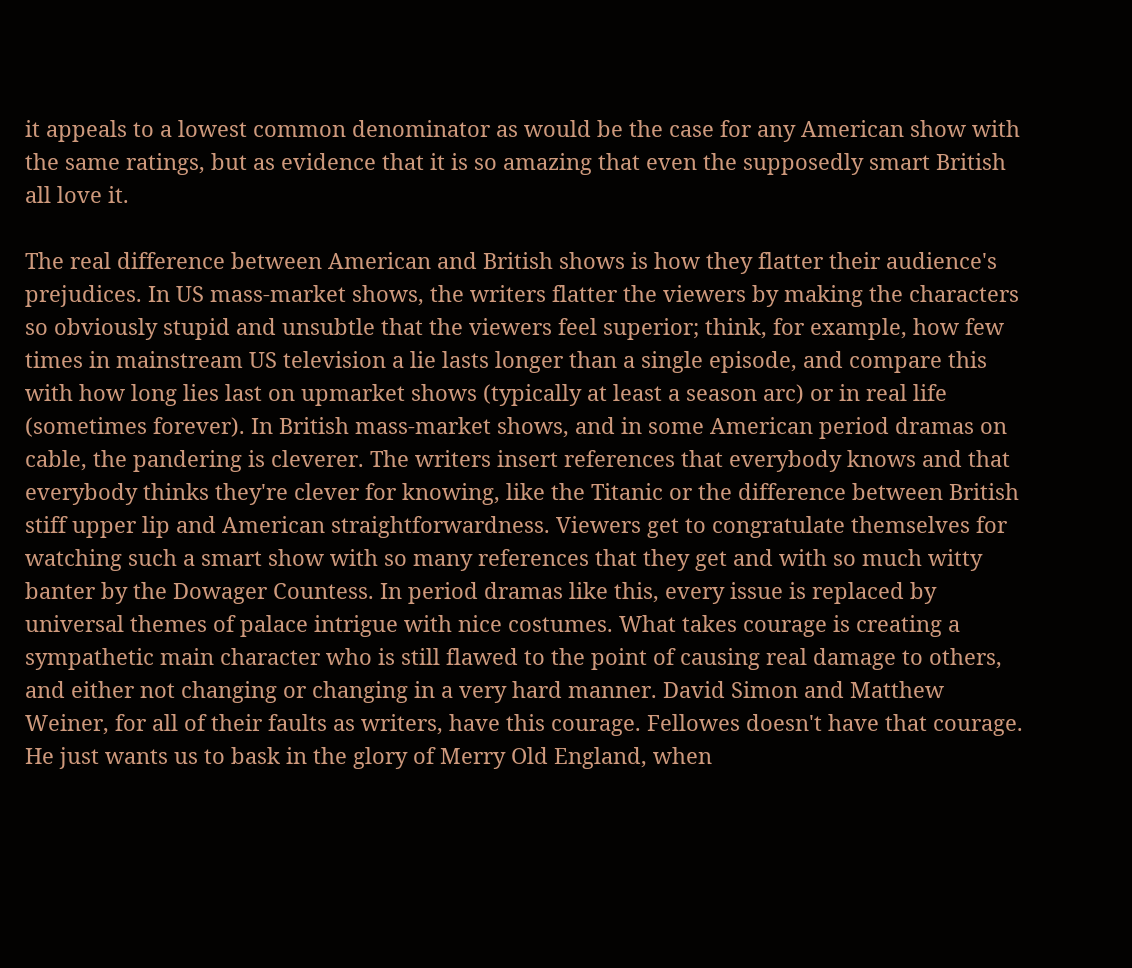it appeals to a lowest common denominator as would be the case for any American show with the same ratings, but as evidence that it is so amazing that even the supposedly smart British all love it.

The real difference between American and British shows is how they flatter their audience's prejudices. In US mass-market shows, the writers flatter the viewers by making the characters so obviously stupid and unsubtle that the viewers feel superior; think, for example, how few times in mainstream US television a lie lasts longer than a single episode, and compare this with how long lies last on upmarket shows (typically at least a season arc) or in real life (sometimes forever). In British mass-market shows, and in some American period dramas on cable, the pandering is cleverer. The writers insert references that everybody knows and that everybody thinks they're clever for knowing, like the Titanic or the difference between British stiff upper lip and American straightforwardness. Viewers get to congratulate themselves for watching such a smart show with so many references that they get and with so much witty banter by the Dowager Countess. In period dramas like this, every issue is replaced by universal themes of palace intrigue with nice costumes. What takes courage is creating a sympathetic main character who is still flawed to the point of causing real damage to others, and either not changing or changing in a very hard manner. David Simon and Matthew Weiner, for all of their faults as writers, have this courage. Fellowes doesn't have that courage. He just wants us to bask in the glory of Merry Old England, when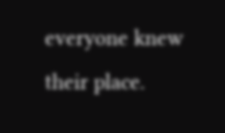everyone knew their place.